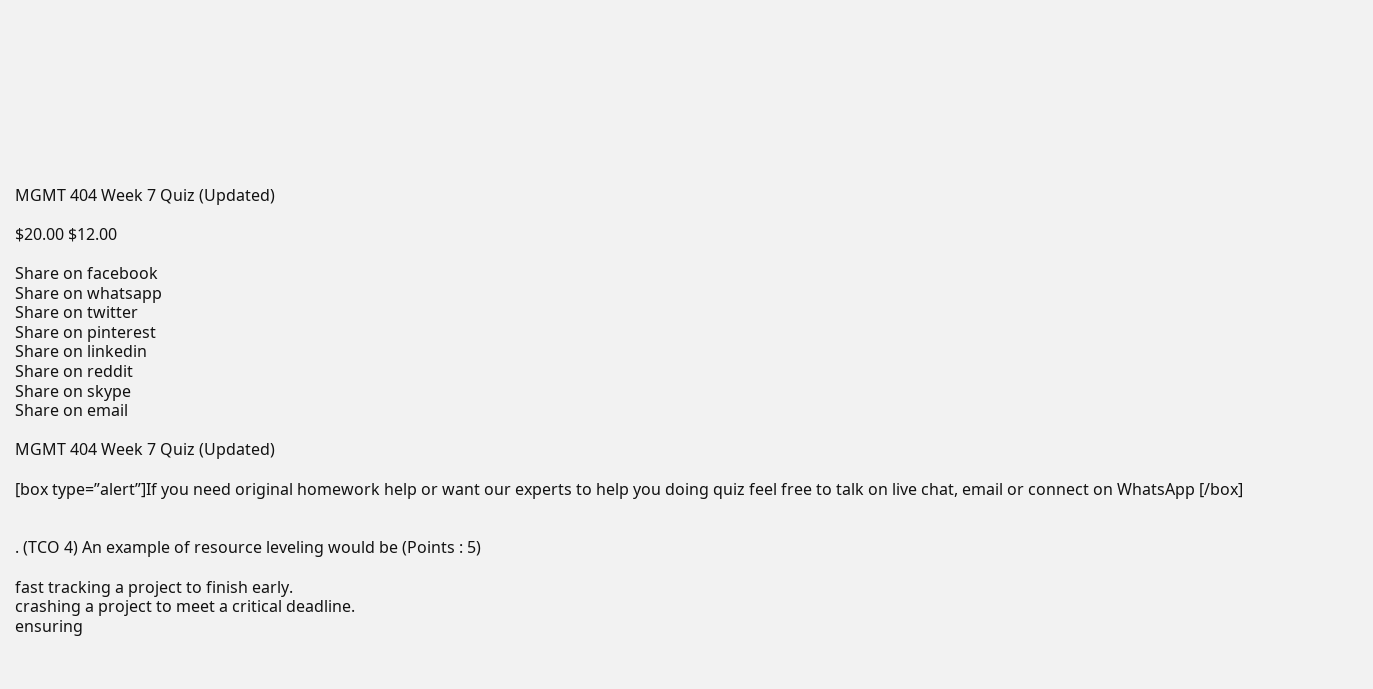MGMT 404 Week 7 Quiz (Updated)

$20.00 $12.00

Share on facebook
Share on whatsapp
Share on twitter
Share on pinterest
Share on linkedin
Share on reddit
Share on skype
Share on email

MGMT 404 Week 7 Quiz (Updated)

[box type=”alert”]If you need original homework help or want our experts to help you doing quiz feel free to talk on live chat, email or connect on WhatsApp [/box]


. (TCO 4) An example of resource leveling would be (Points : 5)

fast tracking a project to finish early.
crashing a project to meet a critical deadline.
ensuring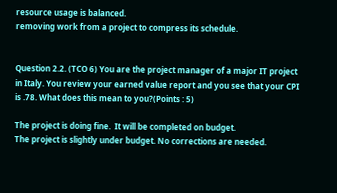resource usage is balanced.
removing work from a project to compress its schedule.


Question 2.2. (TCO 6) You are the project manager of a major IT project in Italy. You review your earned value report and you see that your CPI is .78. What does this mean to you?(Points : 5)

The project is doing fine.  It will be completed on budget.
The project is slightly under budget. No corrections are needed.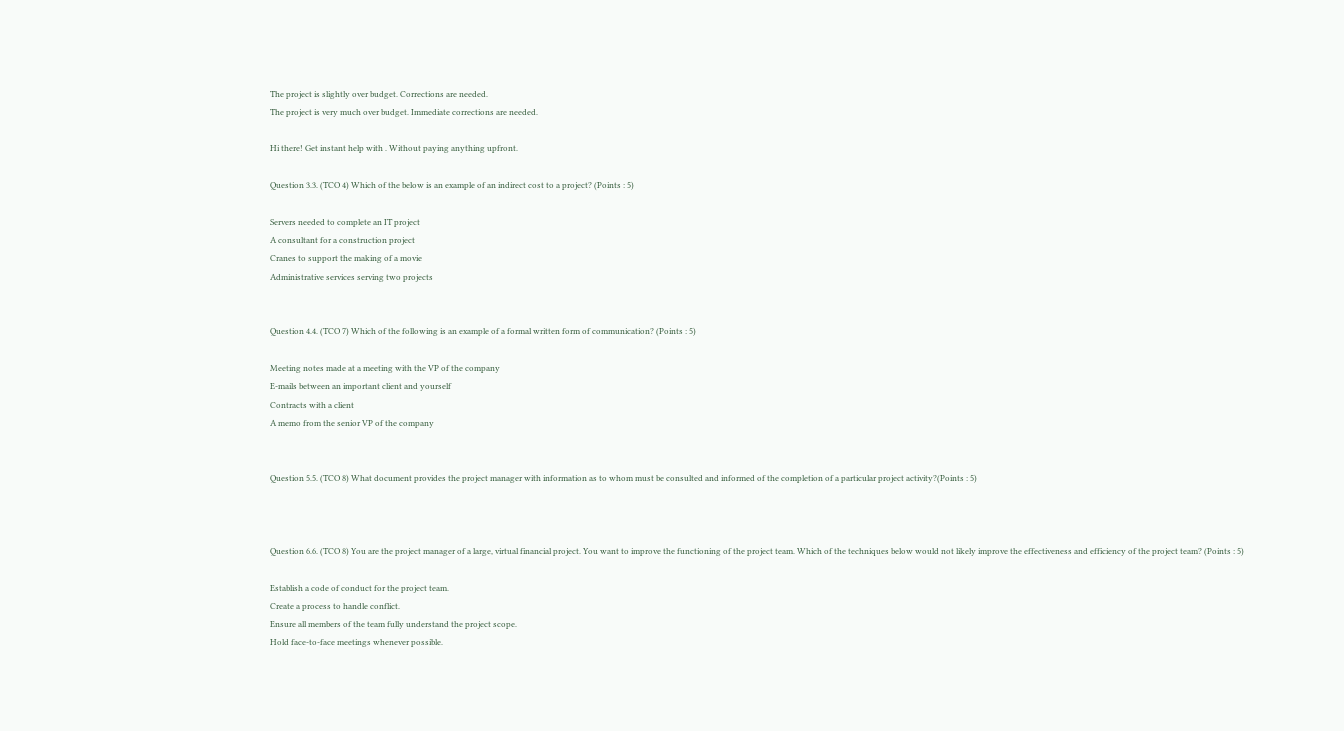The project is slightly over budget. Corrections are needed.
The project is very much over budget. Immediate corrections are needed.

Hi there! Get instant help with . Without paying anything upfront.

Question 3.3. (TCO 4) Which of the below is an example of an indirect cost to a project? (Points : 5)

Servers needed to complete an IT project
A consultant for a construction project
Cranes to support the making of a movie
Administrative services serving two projects


Question 4.4. (TCO 7) Which of the following is an example of a formal written form of communication? (Points : 5)

Meeting notes made at a meeting with the VP of the company
E-mails between an important client and yourself
Contracts with a client
A memo from the senior VP of the company


Question 5.5. (TCO 8) What document provides the project manager with information as to whom must be consulted and informed of the completion of a particular project activity?(Points : 5)



Question 6.6. (TCO 8) You are the project manager of a large, virtual financial project. You want to improve the functioning of the project team. Which of the techniques below would not likely improve the effectiveness and efficiency of the project team? (Points : 5)

Establish a code of conduct for the project team.
Create a process to handle conflict.
Ensure all members of the team fully understand the project scope.
Hold face-to-face meetings whenever possible.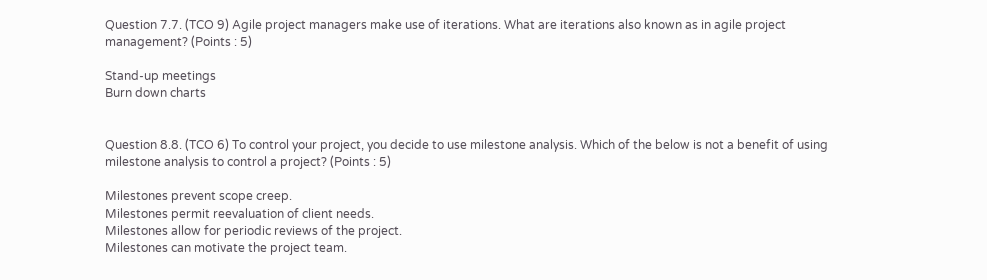Question 7.7. (TCO 9) Agile project managers make use of iterations. What are iterations also known as in agile project management? (Points : 5)

Stand-up meetings
Burn down charts


Question 8.8. (TCO 6) To control your project, you decide to use milestone analysis. Which of the below is not a benefit of using milestone analysis to control a project? (Points : 5)

Milestones prevent scope creep.
Milestones permit reevaluation of client needs.
Milestones allow for periodic reviews of the project.
Milestones can motivate the project team.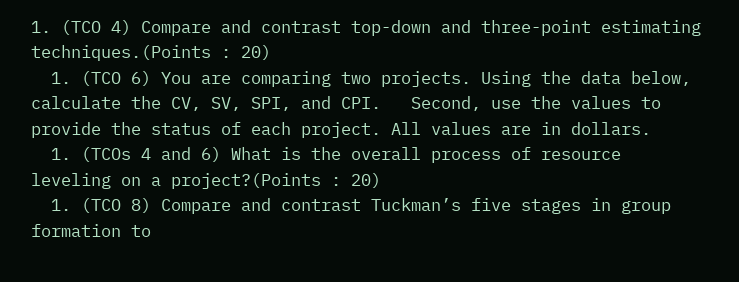1. (TCO 4) Compare and contrast top-down and three-point estimating techniques.(Points : 20)
  1. (TCO 6) You are comparing two projects. Using the data below, calculate the CV, SV, SPI, and CPI.   Second, use the values to provide the status of each project. All values are in dollars.
  1. (TCOs 4 and 6) What is the overall process of resource leveling on a project?(Points : 20)
  1. (TCO 8) Compare and contrast Tuckman’s five stages in group formation to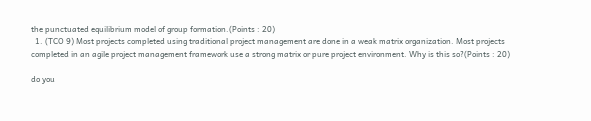the punctuated equilibrium model of group formation.(Points : 20)
  1. (TCO 9) Most projects completed using traditional project management are done in a weak matrix organization. Most projects completed in an agile project management framework use a strong matrix or pure project environment. Why is this so?(Points : 20)

do you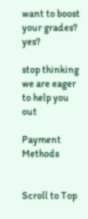want to boost your grades? yes?

stop thinking we are eager to help you out

Payment Methods


Scroll to Top